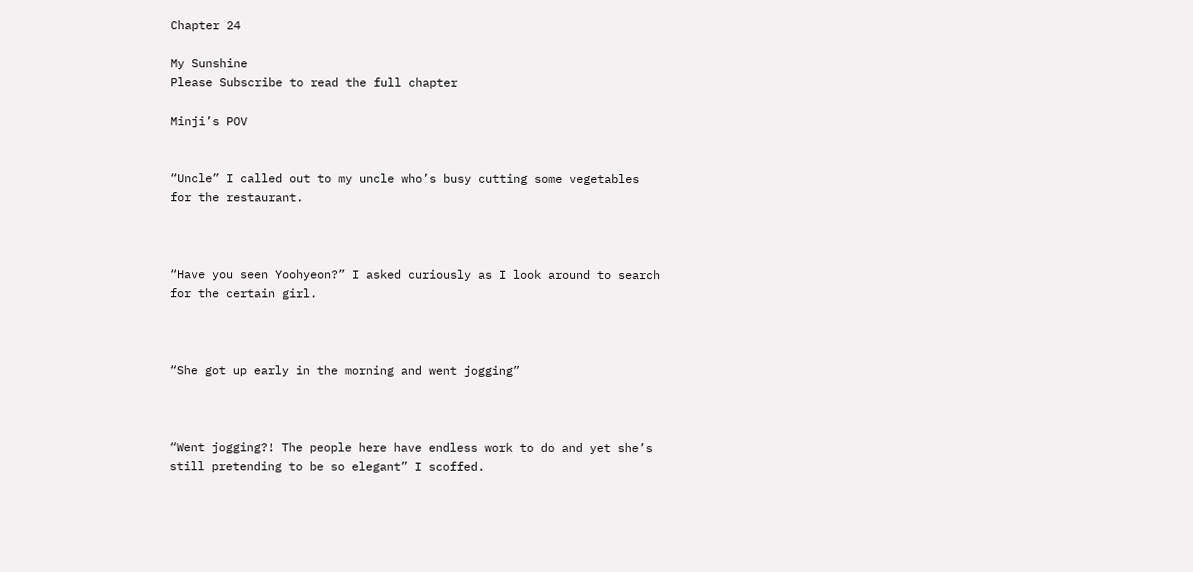Chapter 24

My Sunshine
Please Subscribe to read the full chapter

Minji’s POV


“Uncle” I called out to my uncle who’s busy cutting some vegetables for the restaurant.



“Have you seen Yoohyeon?” I asked curiously as I look around to search for the certain girl.



“She got up early in the morning and went jogging”



“Went jogging?! The people here have endless work to do and yet she’s still pretending to be so elegant” I scoffed.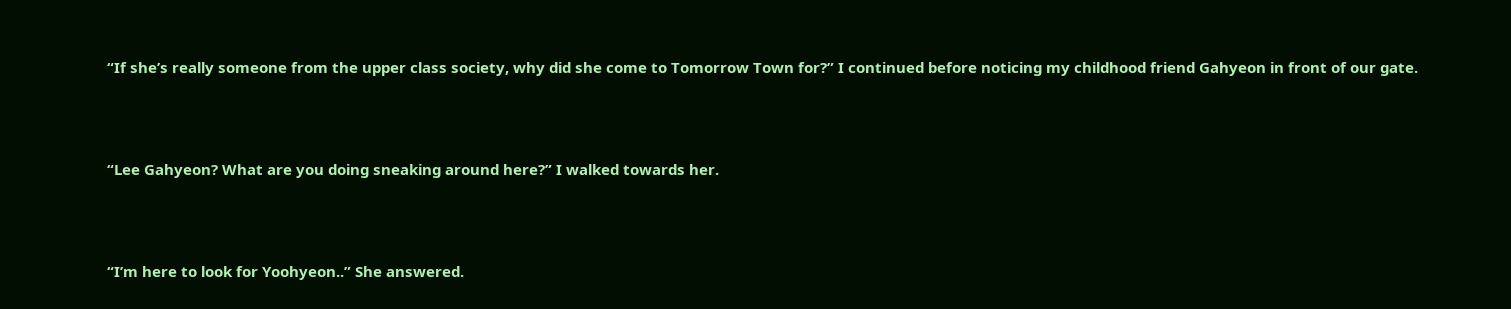“If she’s really someone from the upper class society, why did she come to Tomorrow Town for?” I continued before noticing my childhood friend Gahyeon in front of our gate.



“Lee Gahyeon? What are you doing sneaking around here?” I walked towards her.



“I’m here to look for Yoohyeon..” She answered.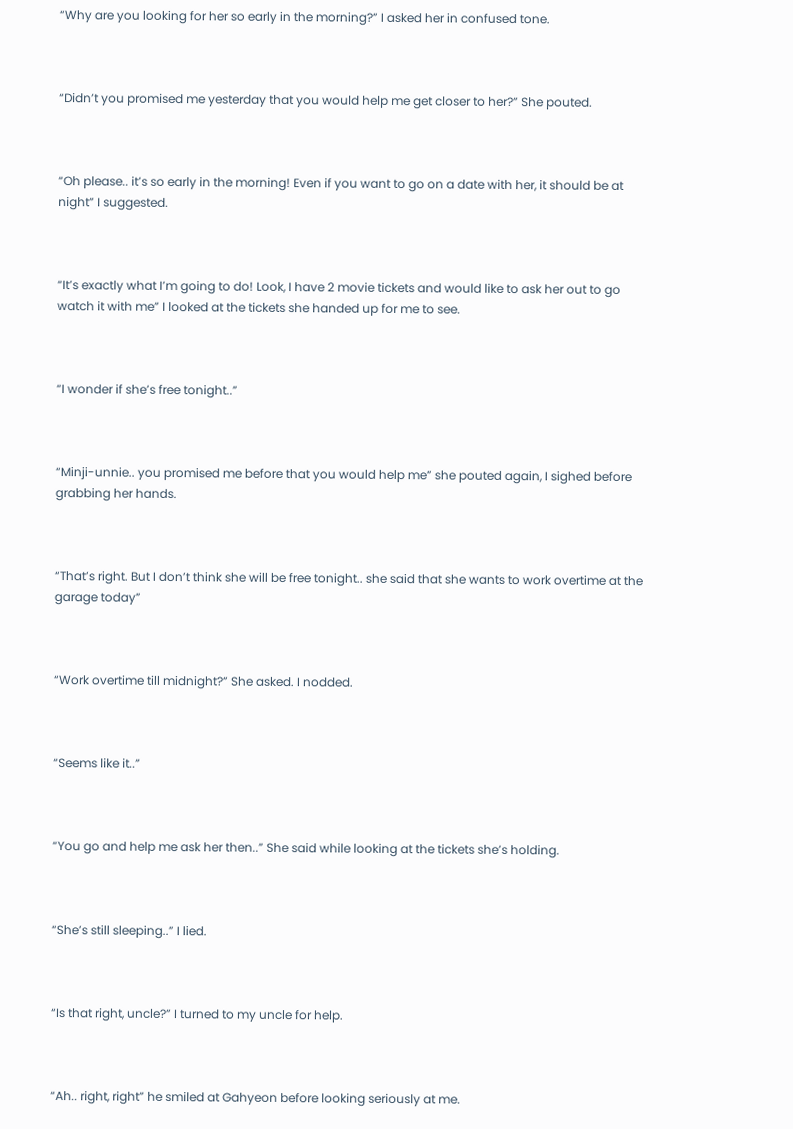“Why are you looking for her so early in the morning?” I asked her in confused tone.



“Didn’t you promised me yesterday that you would help me get closer to her?” She pouted.



“Oh please.. it’s so early in the morning! Even if you want to go on a date with her, it should be at night” I suggested.



“It’s exactly what I’m going to do! Look, I have 2 movie tickets and would like to ask her out to go watch it with me” I looked at the tickets she handed up for me to see.



“I wonder if she’s free tonight..”



“Minji-unnie.. you promised me before that you would help me” she pouted again, I sighed before grabbing her hands.



“That’s right. But I don’t think she will be free tonight.. she said that she wants to work overtime at the garage today”



“Work overtime till midnight?” She asked. I nodded.



“Seems like it..”



“You go and help me ask her then..” She said while looking at the tickets she’s holding.



“She’s still sleeping..” I lied.



“Is that right, uncle?” I turned to my uncle for help.



“Ah.. right, right” he smiled at Gahyeon before looking seriously at me.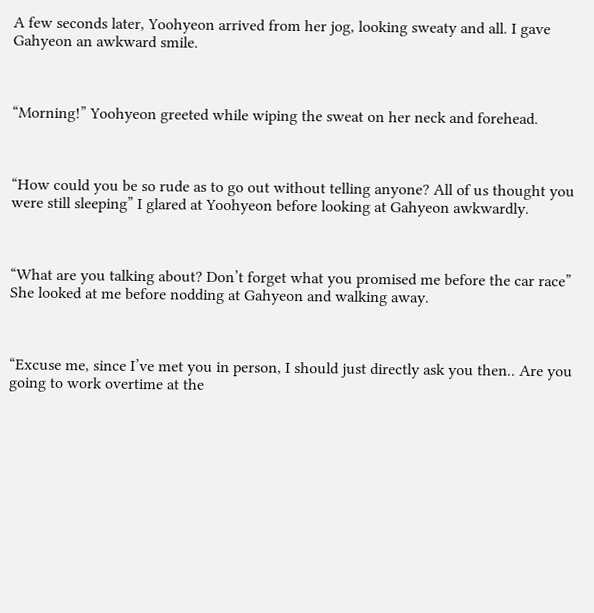A few seconds later, Yoohyeon arrived from her jog, looking sweaty and all. I gave Gahyeon an awkward smile.



“Morning!” Yoohyeon greeted while wiping the sweat on her neck and forehead.



“How could you be so rude as to go out without telling anyone? All of us thought you were still sleeping” I glared at Yoohyeon before looking at Gahyeon awkwardly.



“What are you talking about? Don’t forget what you promised me before the car race” She looked at me before nodding at Gahyeon and walking away.



“Excuse me, since I’ve met you in person, I should just directly ask you then.. Are you going to work overtime at the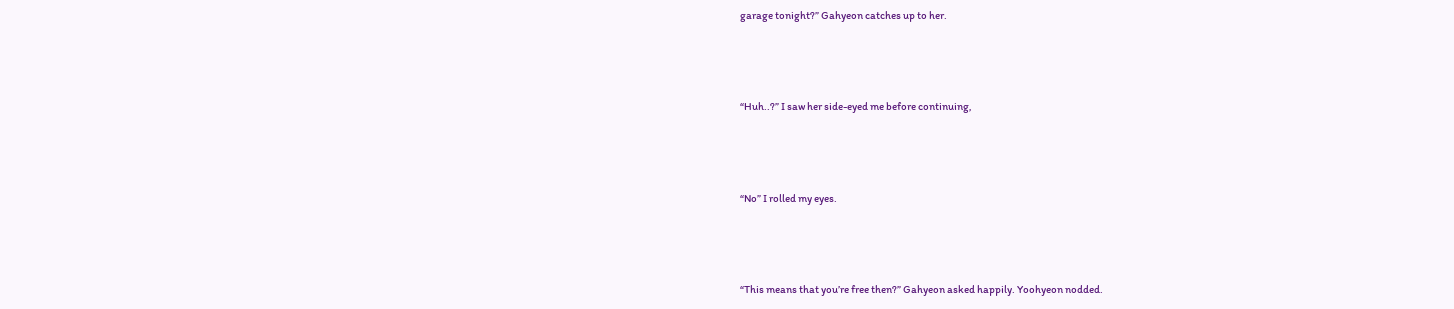garage tonight?” Gahyeon catches up to her.



“Huh..?” I saw her side-eyed me before continuing,



“No” I rolled my eyes.



“This means that you’re free then?” Gahyeon asked happily. Yoohyeon nodded.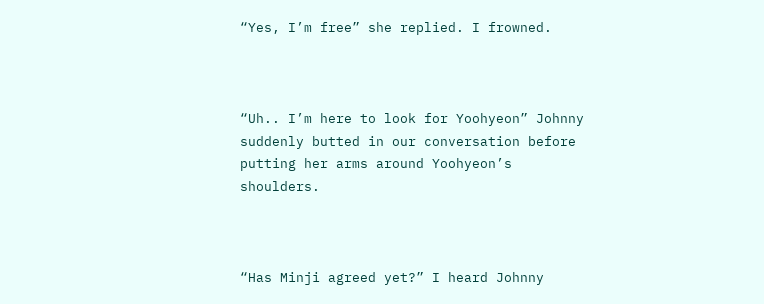“Yes, I’m free” she replied. I frowned.



“Uh.. I’m here to look for Yoohyeon” Johnny suddenly butted in our conversation before putting her arms around Yoohyeon’s shoulders.



“Has Minji agreed yet?” I heard Johnny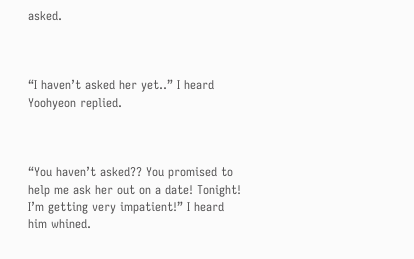asked.



“I haven’t asked her yet..” I heard Yoohyeon replied.



“You haven’t asked?? You promised to help me ask her out on a date! Tonight! I’m getting very impatient!” I heard him whined.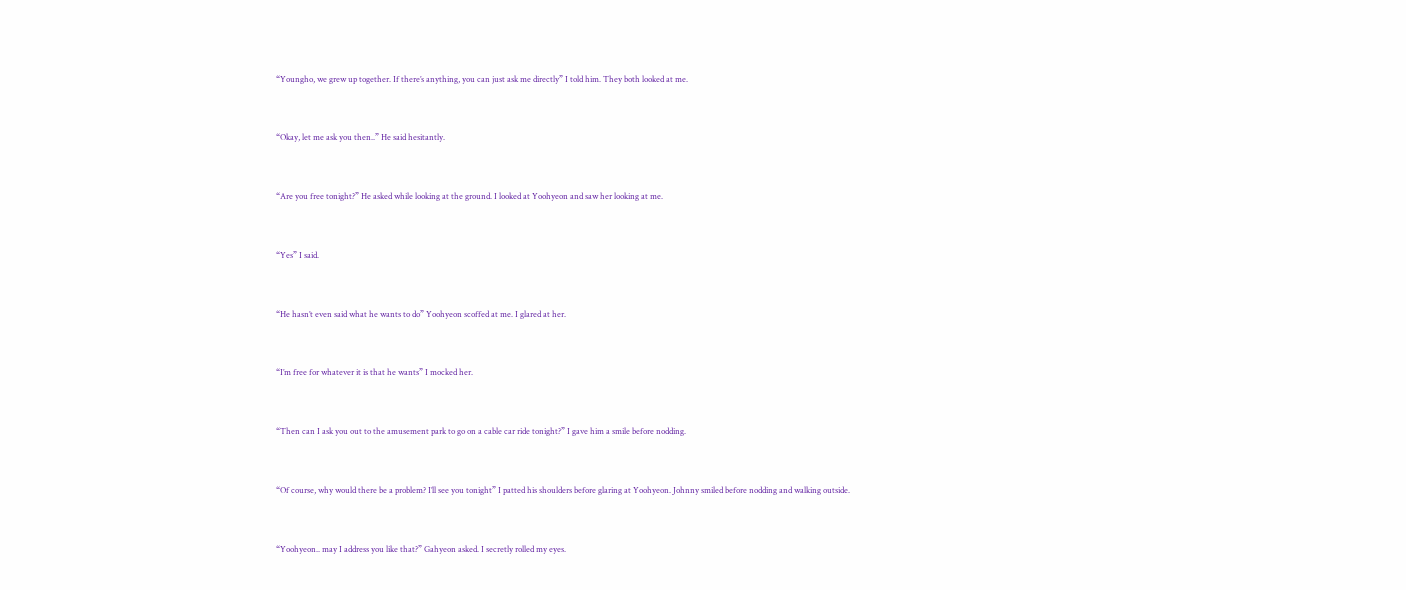“Youngho, we grew up together. If there’s anything, you can just ask me directly” I told him. They both looked at me.



“Okay, let me ask you then..” He said hesitantly.



“Are you free tonight?” He asked while looking at the ground. I looked at Yoohyeon and saw her looking at me.



“Yes” I said.



“He hasn’t even said what he wants to do” Yoohyeon scoffed at me. I glared at her.



“I’m free for whatever it is that he wants” I mocked her.



“Then can I ask you out to the amusement park to go on a cable car ride tonight?” I gave him a smile before nodding.



“Of course, why would there be a problem? I’ll see you tonight” I patted his shoulders before glaring at Yoohyeon. Johnny smiled before nodding and walking outside.



“Yoohyeon.. may I address you like that?” Gahyeon asked. I secretly rolled my eyes.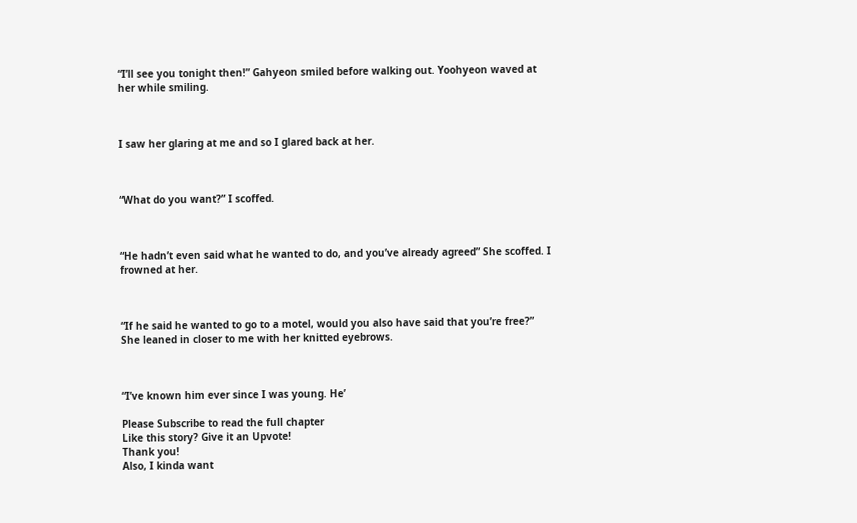“I’ll see you tonight then!” Gahyeon smiled before walking out. Yoohyeon waved at her while smiling.



I saw her glaring at me and so I glared back at her.



“What do you want?” I scoffed.



“He hadn’t even said what he wanted to do, and you’ve already agreed” She scoffed. I frowned at her.



“If he said he wanted to go to a motel, would you also have said that you’re free?” She leaned in closer to me with her knitted eyebrows.



“I’ve known him ever since I was young. He’

Please Subscribe to read the full chapter
Like this story? Give it an Upvote!
Thank you!
Also, I kinda want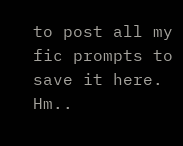to post all my fic prompts to save it here. Hm..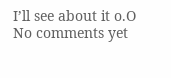I’ll see about it o.O
No comments yet